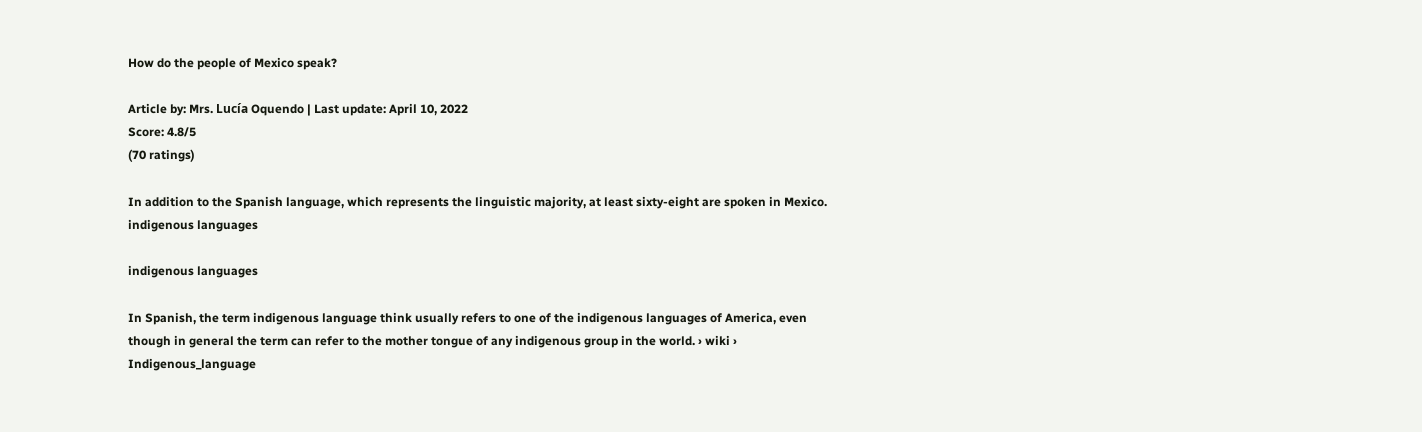How do the people of Mexico speak?

Article by: Mrs. Lucía Oquendo | Last update: April 10, 2022
Score: 4.8/5
(70 ratings)

In addition to the Spanish language, which represents the linguistic majority, at least sixty-eight are spoken in Mexico. indigenous languages

indigenous languages

In Spanish, the term indigenous language think usually refers to one of the indigenous languages of America, even though in general the term can refer to the mother tongue of any indigenous group in the world. › wiki › Indigenous_language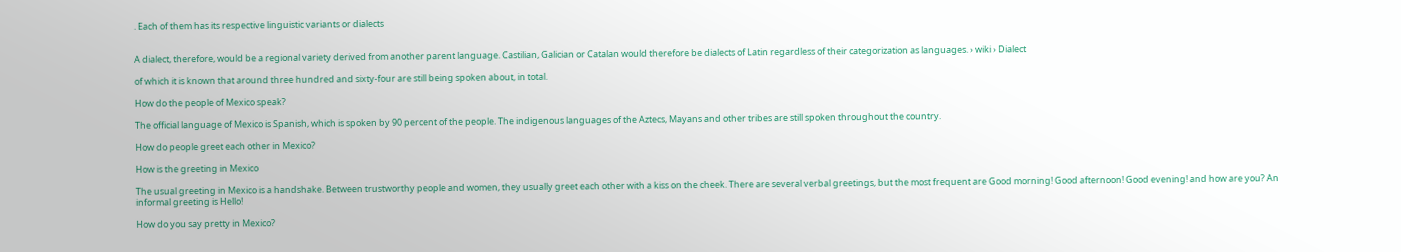. Each of them has its respective linguistic variants or dialects


A dialect, therefore, would be a regional variety derived from another parent language. Castilian, Galician or Catalan would therefore be dialects of Latin regardless of their categorization as languages. › wiki › Dialect

of which it is known that around three hundred and sixty-four are still being spoken about, in total.

How do the people of Mexico speak?

The official language of Mexico is Spanish, which is spoken by 90 percent of the people. The indigenous languages of the Aztecs, Mayans and other tribes are still spoken throughout the country.

How do people greet each other in Mexico?

How is the greeting in Mexico

The usual greeting in Mexico is a handshake. Between trustworthy people and women, they usually greet each other with a kiss on the cheek. There are several verbal greetings, but the most frequent are Good morning! Good afternoon! Good evening! and how are you? An informal greeting is Hello!

How do you say pretty in Mexico?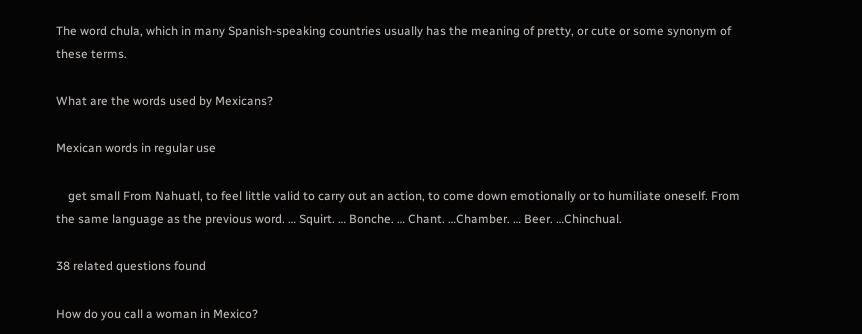The word chula, which in many Spanish-speaking countries usually has the meaning of pretty, or cute or some synonym of these terms.

What are the words used by Mexicans?

Mexican words in regular use

    get small From Nahuatl, to feel little valid to carry out an action, to come down emotionally or to humiliate oneself. From the same language as the previous word. … Squirt. … Bonche. … Chant. …Chamber. … Beer. …Chinchual.

38 related questions found

How do you call a woman in Mexico?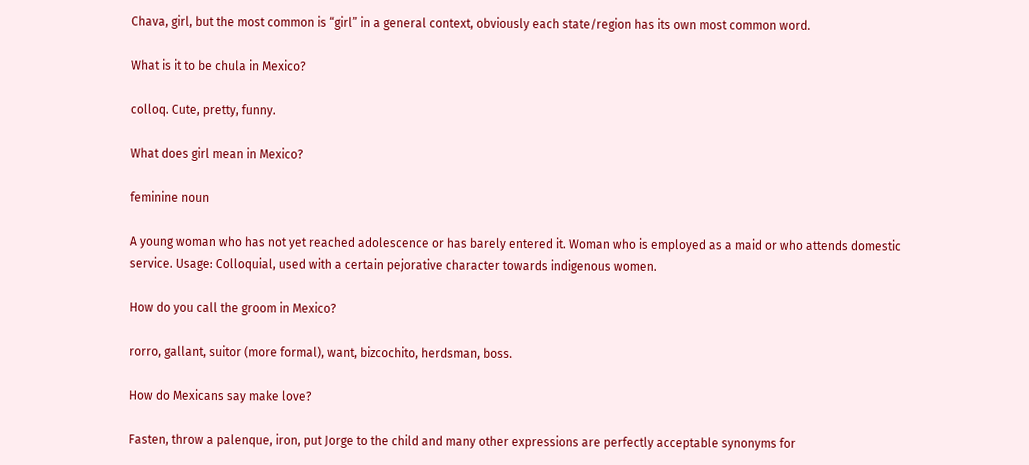Chava, girl, but the most common is “girl” in a general context, obviously each state/region has its own most common word.

What is it to be chula in Mexico?

colloq. Cute, pretty, funny.

What does girl mean in Mexico?

feminine noun

A young woman who has not yet reached adolescence or has barely entered it. Woman who is employed as a maid or who attends domestic service. Usage: Colloquial, used with a certain pejorative character towards indigenous women.

How do you call the groom in Mexico?

rorro, gallant, suitor (more formal), want, bizcochito, herdsman, boss.

How do Mexicans say make love?

Fasten, throw a palenque, iron, put Jorge to the child and many other expressions are perfectly acceptable synonyms for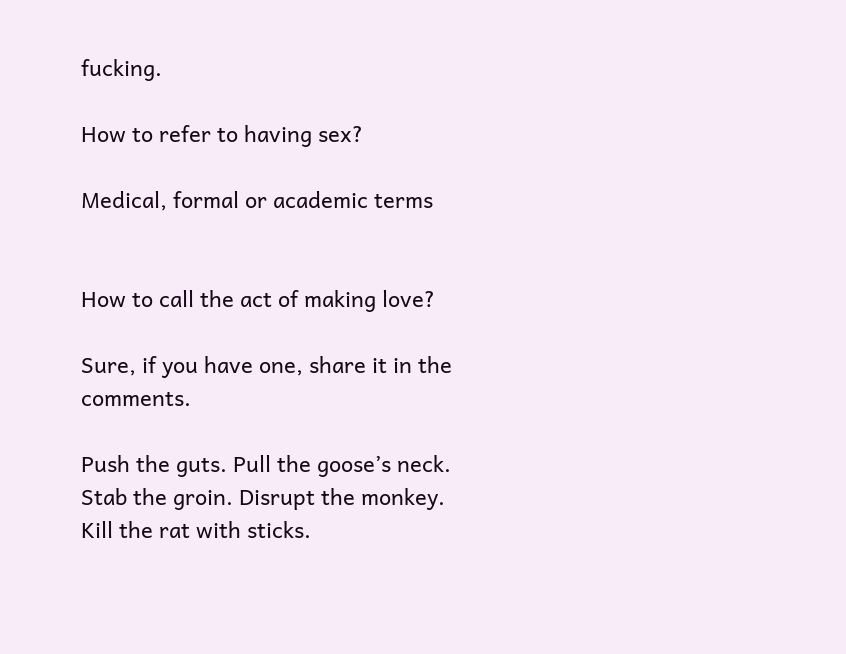fucking.

How to refer to having sex?

Medical, formal or academic terms


How to call the act of making love?

Sure, if you have one, share it in the comments.

Push the guts. Pull the goose’s neck. Stab the groin. Disrupt the monkey. Kill the rat with sticks.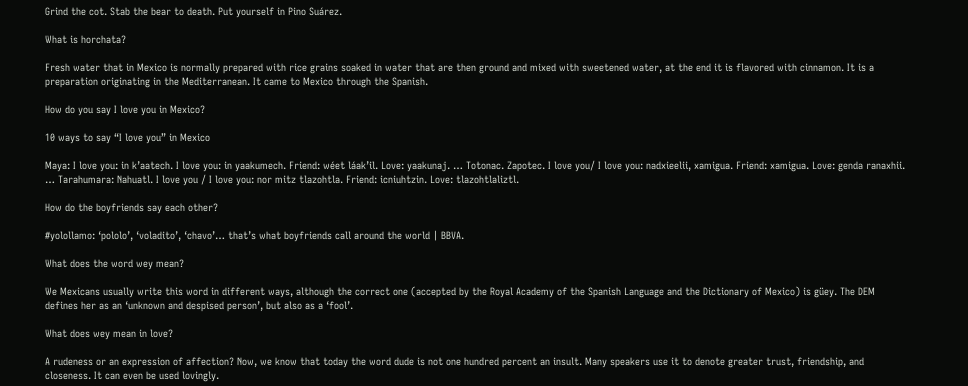Grind the cot. Stab the bear to death. Put yourself in Pino Suárez.

What is horchata?

Fresh water that in Mexico is normally prepared with rice grains soaked in water that are then ground and mixed with sweetened water, at the end it is flavored with cinnamon. It is a preparation originating in the Mediterranean. It came to Mexico through the Spanish.

How do you say I love you in Mexico?

10 ways to say “I love you” in Mexico

Maya: I love you: in k’aatech. I love you: in yaakumech. Friend: wéet láak’il. Love: yaakunaj. … Totonac. Zapotec. I love you/ I love you: nadxieelii, xamigua. Friend: xamigua. Love: genda ranaxhii. … Tarahumara: Nahuatl. I love you / I love you: nor mitz tlazohtla. Friend: icniuhtzin. Love: tlazohtlaliztl.

How do the boyfriends say each other?

#yolollamo: ‘pololo’, ‘voladito’, ‘chavo’… that’s what boyfriends call around the world | BBVA.

What does the word wey mean?

We Mexicans usually write this word in different ways, although the correct one (accepted by the Royal Academy of the Spanish Language and the Dictionary of Mexico) is güey. The DEM defines her as an ‘unknown and despised person’, but also as a ‘fool’.

What does wey mean in love?

A rudeness or an expression of affection? Now, we know that today the word dude is not one hundred percent an insult. Many speakers use it to denote greater trust, friendship, and closeness. It can even be used lovingly.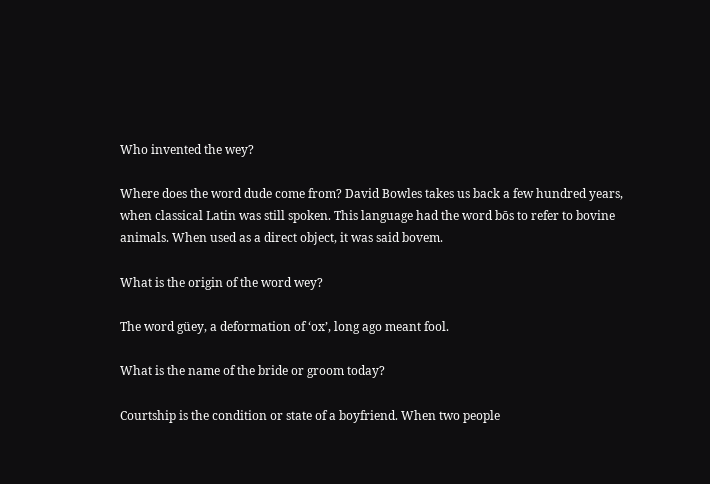Who invented the wey?

Where does the word dude come from? David Bowles takes us back a few hundred years, when classical Latin was still spoken. This language had the word bōs to refer to bovine animals. When used as a direct object, it was said bovem.

What is the origin of the word wey?

The word güey, a deformation of ‘ox’, long ago meant fool.

What is the name of the bride or groom today?

Courtship is the condition or state of a boyfriend. When two people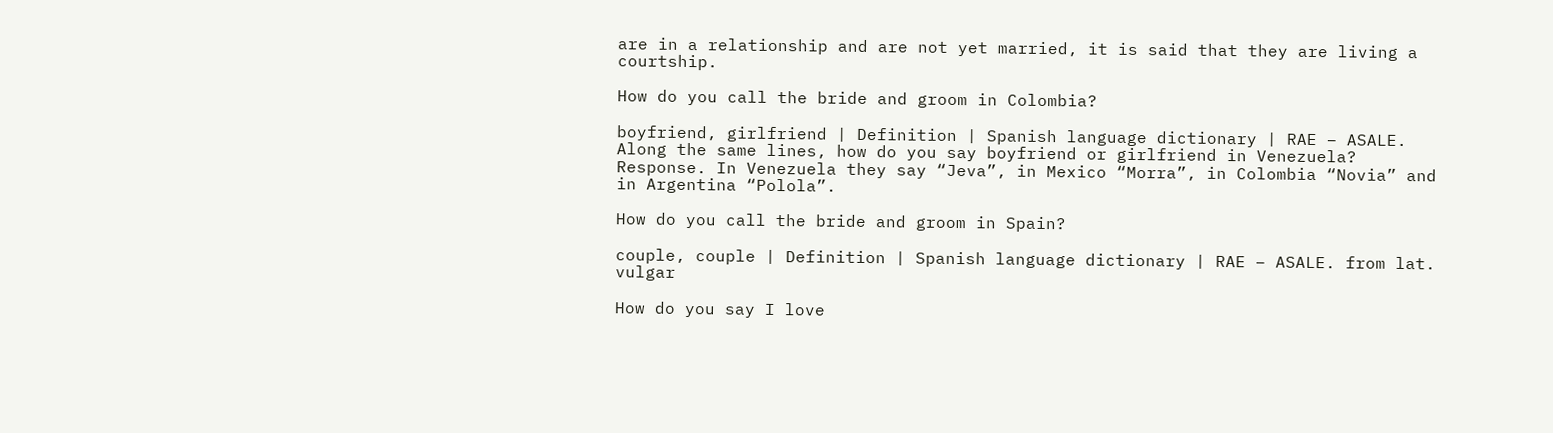are in a relationship and are not yet married, it is said that they are living a courtship.

How do you call the bride and groom in Colombia?

boyfriend, girlfriend | Definition | Spanish language dictionary | RAE – ASALE. Along the same lines, how do you say boyfriend or girlfriend in Venezuela? Response. In Venezuela they say “Jeva”, in Mexico “Morra”, in Colombia “Novia” and in Argentina “Polola”.

How do you call the bride and groom in Spain?

couple, couple | Definition | Spanish language dictionary | RAE – ASALE. from lat. vulgar

How do you say I love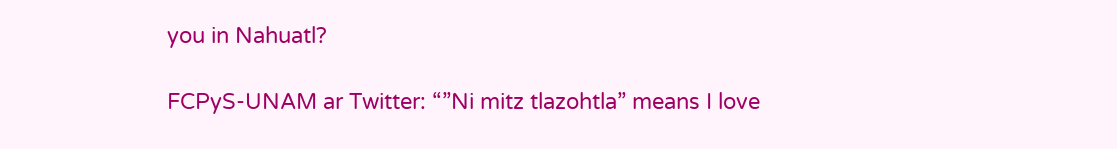you in Nahuatl?

FCPyS-UNAM ar Twitter: “”Ni mitz tlazohtla” means I love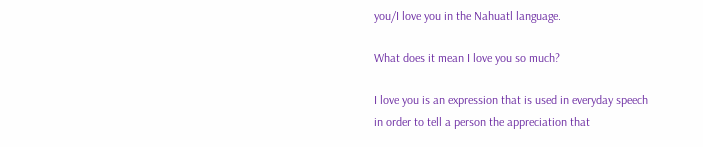you/I love you in the Nahuatl language.

What does it mean I love you so much?

I love you is an expression that is used in everyday speech in order to tell a person the appreciation that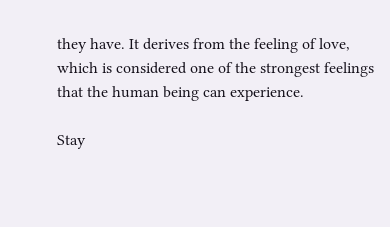they have. It derives from the feeling of love, which is considered one of the strongest feelings that the human being can experience.

Stay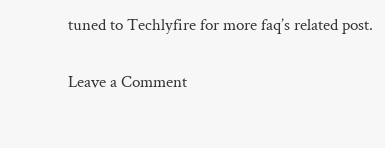tuned to Techlyfire for more faq’s related post.

Leave a Comment